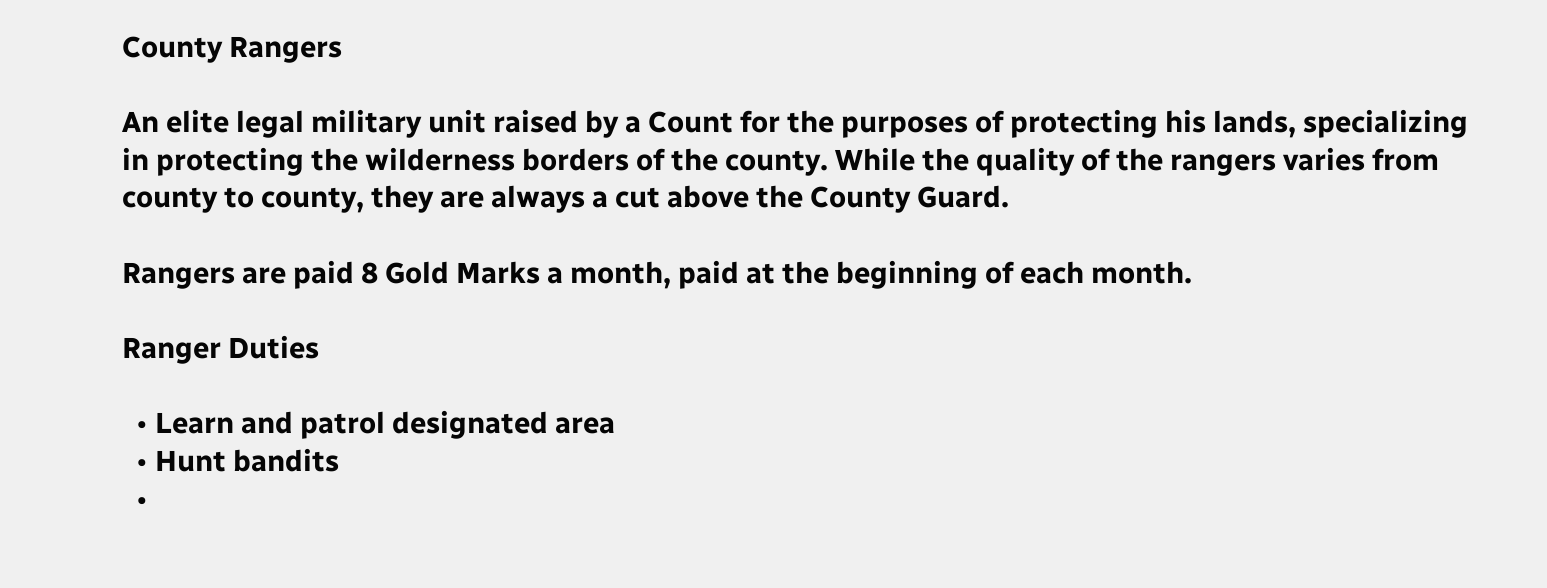County Rangers

An elite legal military unit raised by a Count for the purposes of protecting his lands, specializing in protecting the wilderness borders of the county. While the quality of the rangers varies from county to county, they are always a cut above the County Guard.

Rangers are paid 8 Gold Marks a month, paid at the beginning of each month.

Ranger Duties

  • Learn and patrol designated area
  • Hunt bandits
  •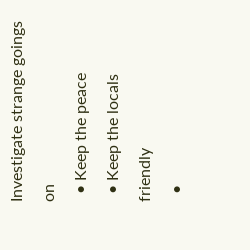Investigate strange goings on
  • Keep the peace
  • Keep the locals friendly
  •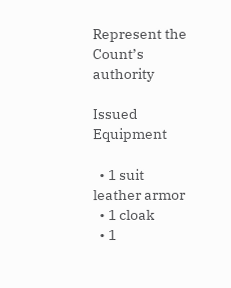Represent the Count’s authority

Issued Equipment

  • 1 suit leather armor
  • 1 cloak
  • 1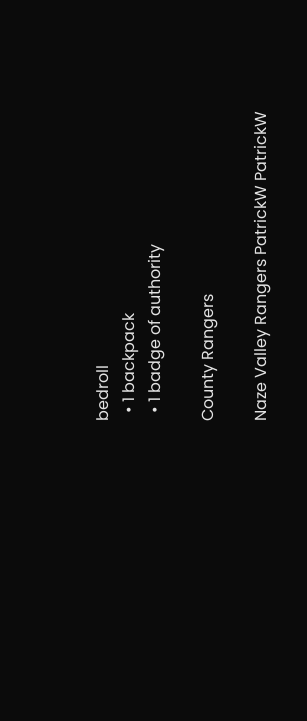bedroll
  • 1 backpack
  • 1 badge of authority

County Rangers

Naze Valley Rangers PatrickW PatrickW